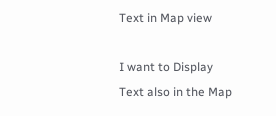Text in Map view

I want to Display Text also in the Map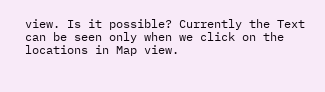view. Is it possible? Currently the Text can be seen only when we click on the locations in Map view.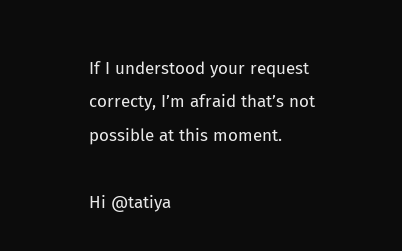If I understood your request correcty, I’m afraid that’s not possible at this moment.

Hi @tatiya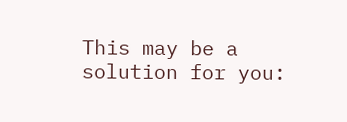This may be a solution for you: